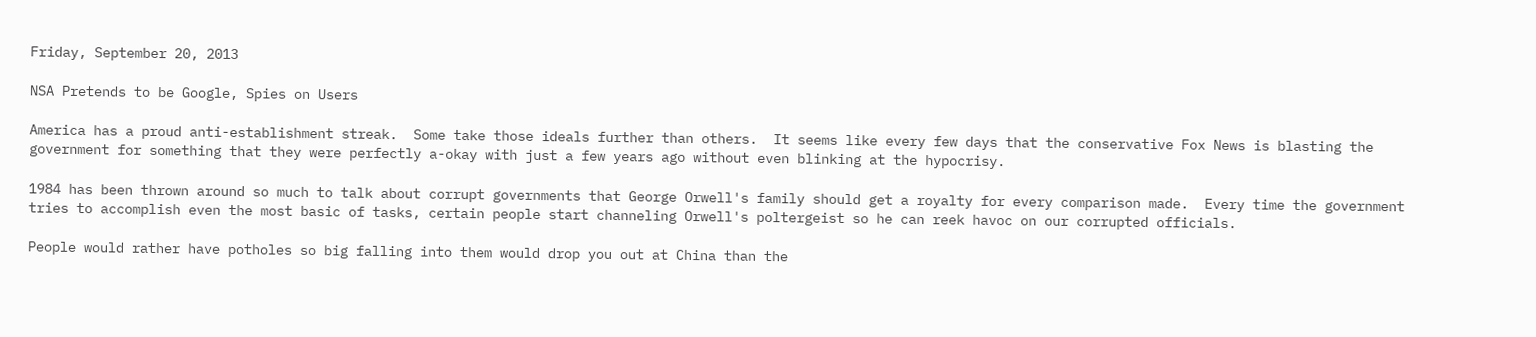Friday, September 20, 2013

NSA Pretends to be Google, Spies on Users

America has a proud anti-establishment streak.  Some take those ideals further than others.  It seems like every few days that the conservative Fox News is blasting the government for something that they were perfectly a-okay with just a few years ago without even blinking at the hypocrisy.

1984 has been thrown around so much to talk about corrupt governments that George Orwell's family should get a royalty for every comparison made.  Every time the government tries to accomplish even the most basic of tasks, certain people start channeling Orwell's poltergeist so he can reek havoc on our corrupted officials.

People would rather have potholes so big falling into them would drop you out at China than the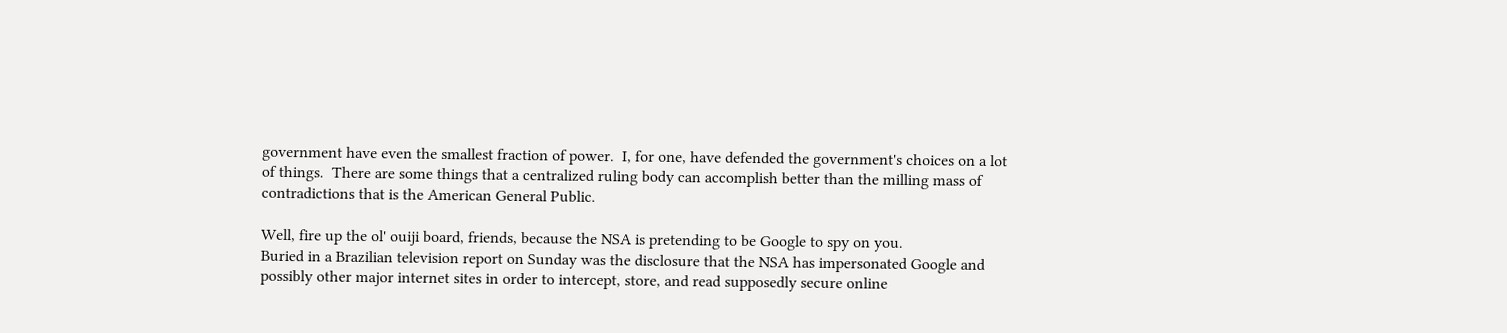government have even the smallest fraction of power.  I, for one, have defended the government's choices on a lot of things.  There are some things that a centralized ruling body can accomplish better than the milling mass of contradictions that is the American General Public.

Well, fire up the ol' ouiji board, friends, because the NSA is pretending to be Google to spy on you.
Buried in a Brazilian television report on Sunday was the disclosure that the NSA has impersonated Google and possibly other major internet sites in order to intercept, store, and read supposedly secure online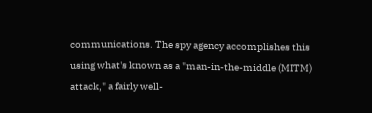communications. The spy agency accomplishes this using what's known as a "man-in-the-middle (MITM) attack," a fairly well-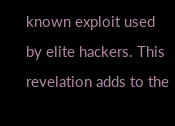known exploit used by elite hackers. This revelation adds to the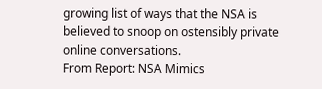growing list of ways that the NSA is believed to snoop on ostensibly private online conversations.
From Report: NSA Mimics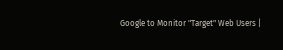Google to Monitor "Target" Web Users |